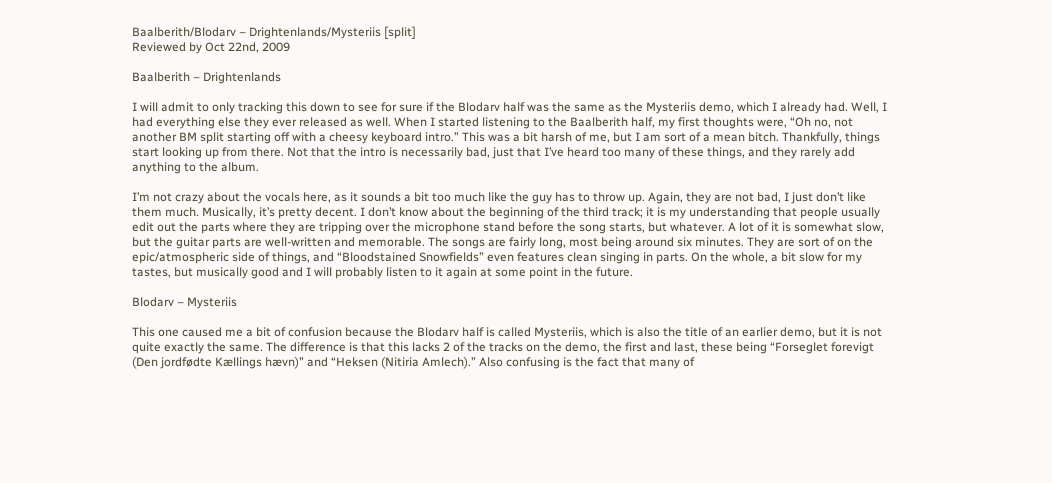Baalberith/Blodarv – Drightenlands/Mysteriis [split]
Reviewed by Oct 22nd, 2009

Baalberith – Drightenlands

I will admit to only tracking this down to see for sure if the Blodarv half was the same as the Mysteriis demo, which I already had. Well, I had everything else they ever released as well. When I started listening to the Baalberith half, my first thoughts were, “Oh no, not another BM split starting off with a cheesy keyboard intro.” This was a bit harsh of me, but I am sort of a mean bitch. Thankfully, things start looking up from there. Not that the intro is necessarily bad, just that I’ve heard too many of these things, and they rarely add anything to the album.

I’m not crazy about the vocals here, as it sounds a bit too much like the guy has to throw up. Again, they are not bad, I just don’t like them much. Musically, it’s pretty decent. I don’t know about the beginning of the third track; it is my understanding that people usually edit out the parts where they are tripping over the microphone stand before the song starts, but whatever. A lot of it is somewhat slow, but the guitar parts are well-written and memorable. The songs are fairly long, most being around six minutes. They are sort of on the epic/atmospheric side of things, and “Bloodstained Snowfields” even features clean singing in parts. On the whole, a bit slow for my tastes, but musically good and I will probably listen to it again at some point in the future.

Blodarv – Mysteriis

This one caused me a bit of confusion because the Blodarv half is called Mysteriis, which is also the title of an earlier demo, but it is not quite exactly the same. The difference is that this lacks 2 of the tracks on the demo, the first and last, these being “Forseglet forevigt (Den jordfødte Kællings hævn)” and “Heksen (Nitiria Amlech).” Also confusing is the fact that many of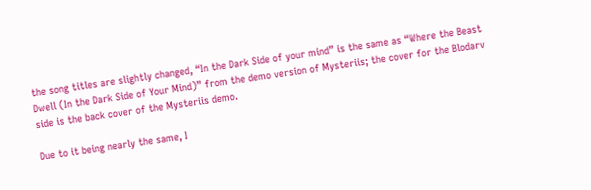the song titles are slightly changed, “In the Dark Side of your mind” is the same as “Where the Beast Dwell (In the Dark Side of Your Mind)” from the demo version of Mysteriis; the cover for the Blodarv side is the back cover of the Mysteriis demo.

Due to it being nearly the same, I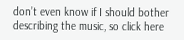don’t even know if I should bother describing the music, so click here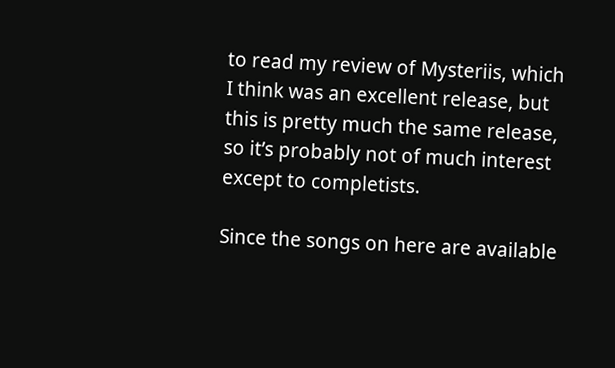to read my review of Mysteriis, which I think was an excellent release, but this is pretty much the same release, so it’s probably not of much interest except to completists.

Since the songs on here are available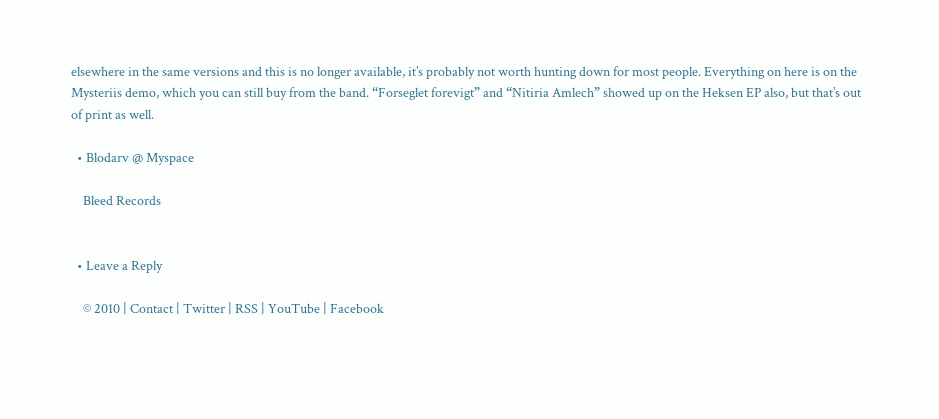elsewhere in the same versions and this is no longer available, it’s probably not worth hunting down for most people. Everything on here is on the Mysteriis demo, which you can still buy from the band. “Forseglet forevigt” and “Nitiria Amlech” showed up on the Heksen EP also, but that’s out of print as well.

  • Blodarv @ Myspace

    Bleed Records


  • Leave a Reply

    © 2010 | Contact | Twitter | RSS | YouTube | Facebook